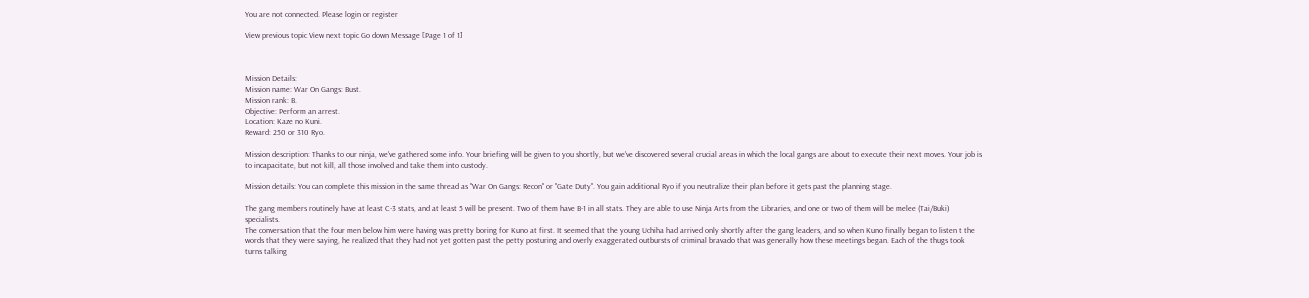You are not connected. Please login or register

View previous topic View next topic Go down Message [Page 1 of 1]



Mission Details:
Mission name: War On Gangs: Bust.
Mission rank: B.
Objective: Perform an arrest.
Location: Kaze no Kuni.
Reward: 250 or 310 Ryo.

Mission description: Thanks to our ninja, we've gathered some info. Your briefing will be given to you shortly, but we've discovered several crucial areas in which the local gangs are about to execute their next moves. Your job is to incapacitate, but not kill, all those involved and take them into custody.

Mission details: You can complete this mission in the same thread as "War On Gangs: Recon" or "Gate Duty". You gain additional Ryo if you neutralize their plan before it gets past the planning stage.

The gang members routinely have at least C-3 stats, and at least 5 will be present. Two of them have B-1 in all stats. They are able to use Ninja Arts from the Libraries, and one or two of them will be melee (Tai/Buki) specialists.
The conversation that the four men below him were having was pretty boring for Kuno at first. It seemed that the young Uchiha had arrived only shortly after the gang leaders, and so when Kuno finally began to listen t the words that they were saying, he realized that they had not yet gotten past the petty posturing and overly exaggerated outbursts of criminal bravado that was generally how these meetings began. Each of the thugs took turns talking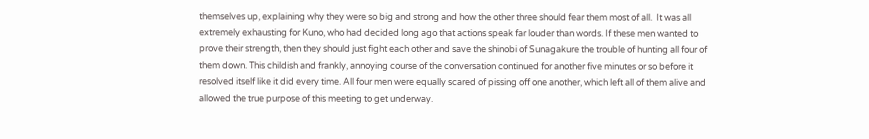themselves up, explaining why they were so big and strong and how the other three should fear them most of all.  It was all extremely exhausting for Kuno, who had decided long ago that actions speak far louder than words. If these men wanted to prove their strength, then they should just fight each other and save the shinobi of Sunagakure the trouble of hunting all four of them down. This childish and frankly, annoying course of the conversation continued for another five minutes or so before it resolved itself like it did every time. All four men were equally scared of pissing off one another, which left all of them alive and allowed the true purpose of this meeting to get underway.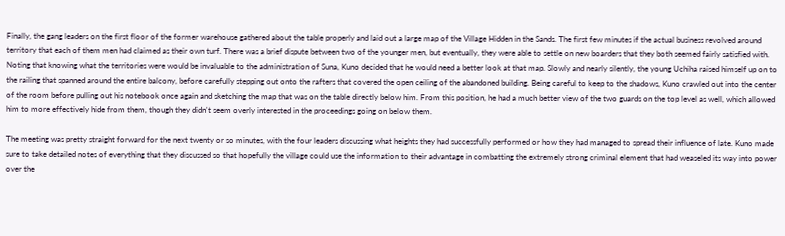Finally, the gang leaders on the first floor of the former warehouse gathered about the table properly and laid out a large map of the Village Hidden in the Sands. The first few minutes if the actual business revolved around territory that each of them men had claimed as their own turf. There was a brief dispute between two of the younger men, but eventually, they were able to settle on new boarders that they both seemed fairly satisfied with. Noting that knowing what the territories were would be invaluable to the administration of Suna, Kuno decided that he would need a better look at that map. Slowly and nearly silently, the young Uchiha raised himself up on to the railing that spanned around the entire balcony, before carefully stepping out onto the rafters that covered the open ceiling of the abandoned building. Being careful to keep to the shadows, Kuno crawled out into the center of the room before pulling out his notebook once again and sketching the map that was on the table directly below him. From this position, he had a much better view of the two guards on the top level as well, which allowed him to more effectively hide from them, though they didn't seem overly interested in the proceedings going on below them.

The meeting was pretty straight forward for the next twenty or so minutes, with the four leaders discussing what heights they had successfully performed or how they had managed to spread their influence of late. Kuno made sure to take detailed notes of everything that they discussed so that hopefully the village could use the information to their advantage in combatting the extremely strong criminal element that had weaseled its way into power over the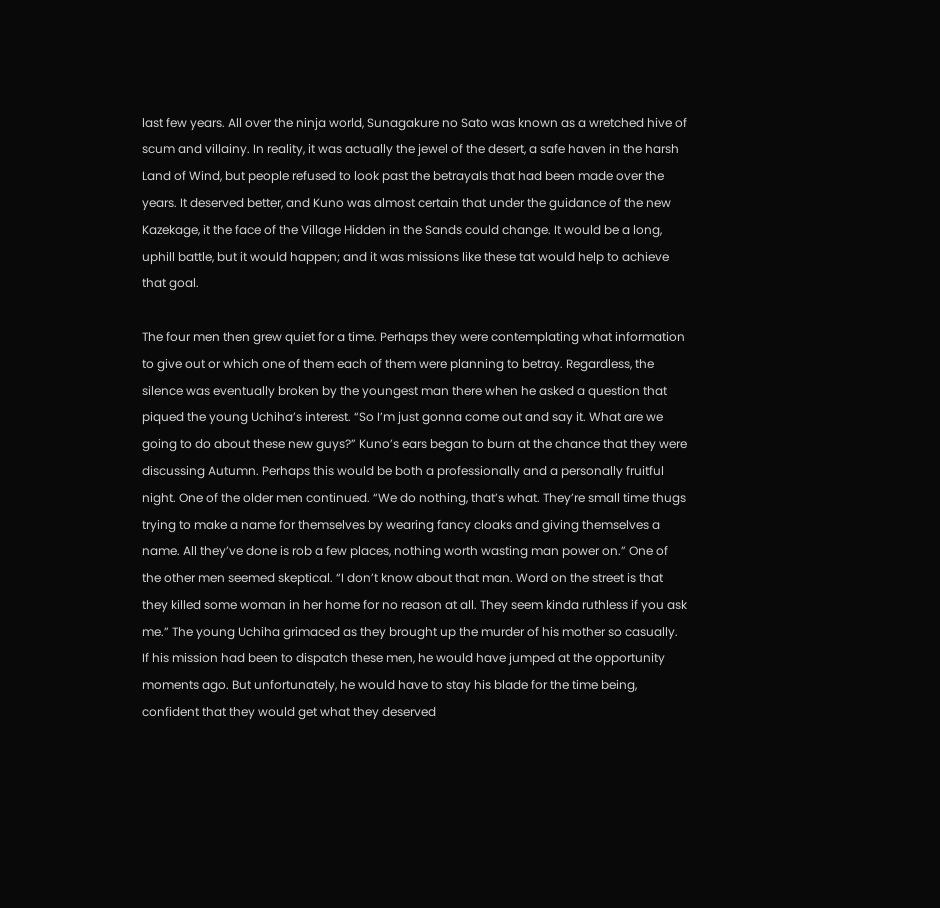last few years. All over the ninja world, Sunagakure no Sato was known as a wretched hive of scum and villainy. In reality, it was actually the jewel of the desert, a safe haven in the harsh Land of Wind, but people refused to look past the betrayals that had been made over the years. It deserved better, and Kuno was almost certain that under the guidance of the new Kazekage, it the face of the Village Hidden in the Sands could change. It would be a long, uphill battle, but it would happen; and it was missions like these tat would help to achieve that goal.

The four men then grew quiet for a time. Perhaps they were contemplating what information to give out or which one of them each of them were planning to betray. Regardless, the silence was eventually broken by the youngest man there when he asked a question that piqued the young Uchiha’s interest. “So I’m just gonna come out and say it. What are we going to do about these new guys?” Kuno’s ears began to burn at the chance that they were discussing Autumn. Perhaps this would be both a professionally and a personally fruitful night. One of the older men continued. “We do nothing, that’s what. They’re small time thugs trying to make a name for themselves by wearing fancy cloaks and giving themselves a name. All they’ve done is rob a few places, nothing worth wasting man power on.” One of the other men seemed skeptical. “I don’t know about that man. Word on the street is that they killed some woman in her home for no reason at all. They seem kinda ruthless if you ask me.” The young Uchiha grimaced as they brought up the murder of his mother so casually. If his mission had been to dispatch these men, he would have jumped at the opportunity moments ago. But unfortunately, he would have to stay his blade for the time being, confident that they would get what they deserved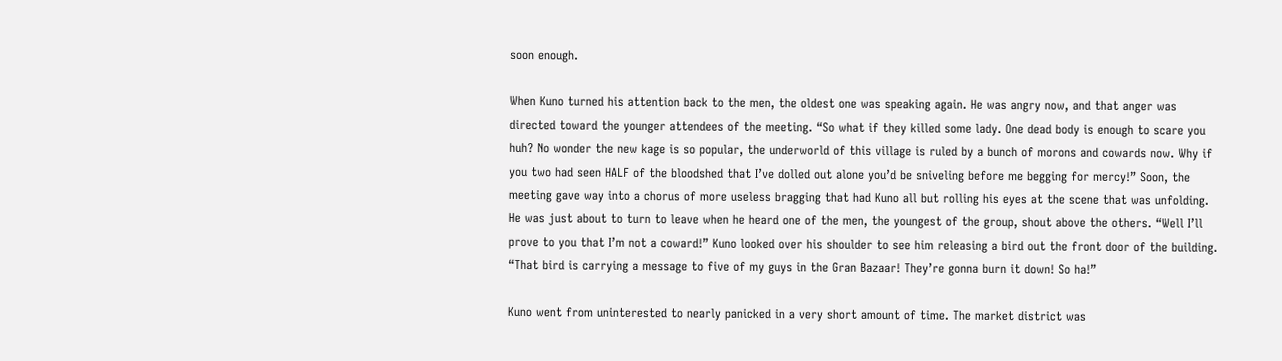soon enough.

When Kuno turned his attention back to the men, the oldest one was speaking again. He was angry now, and that anger was directed toward the younger attendees of the meeting. “So what if they killed some lady. One dead body is enough to scare you huh? No wonder the new kage is so popular, the underworld of this village is ruled by a bunch of morons and cowards now. Why if you two had seen HALF of the bloodshed that I’ve dolled out alone you’d be sniveling before me begging for mercy!” Soon, the meeting gave way into a chorus of more useless bragging that had Kuno all but rolling his eyes at the scene that was unfolding. He was just about to turn to leave when he heard one of the men, the youngest of the group, shout above the others. “Well I’ll prove to you that I’m not a coward!” Kuno looked over his shoulder to see him releasing a bird out the front door of the building. “That bird is carrying a message to five of my guys in the Gran Bazaar! They’re gonna burn it down! So ha!”

Kuno went from uninterested to nearly panicked in a very short amount of time. The market district was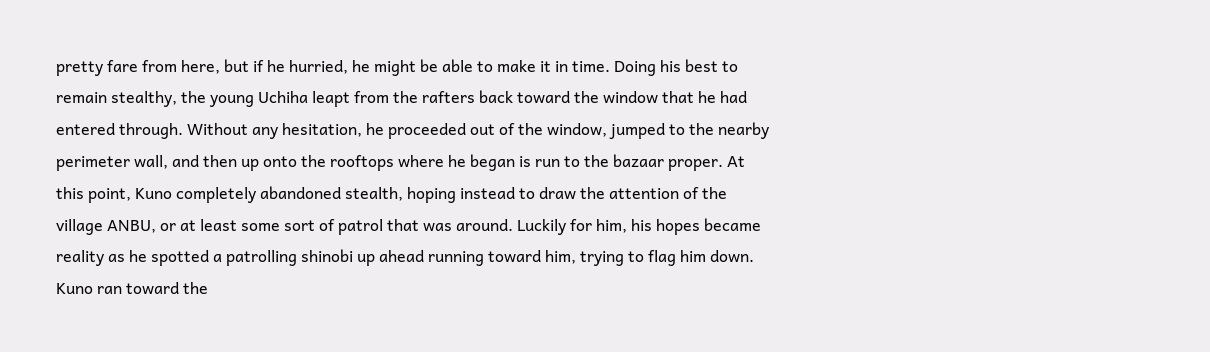pretty fare from here, but if he hurried, he might be able to make it in time. Doing his best to remain stealthy, the young Uchiha leapt from the rafters back toward the window that he had entered through. Without any hesitation, he proceeded out of the window, jumped to the nearby perimeter wall, and then up onto the rooftops where he began is run to the bazaar proper. At this point, Kuno completely abandoned stealth, hoping instead to draw the attention of the village ANBU, or at least some sort of patrol that was around. Luckily for him, his hopes became reality as he spotted a patrolling shinobi up ahead running toward him, trying to flag him down. Kuno ran toward the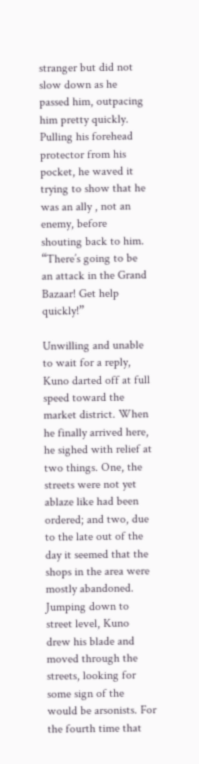stranger but did not slow down as he passed him, outpacing him pretty quickly. Pulling his forehead protector from his pocket, he waved it trying to show that he was an ally , not an enemy, before shouting back to him. “There’s going to be an attack in the Grand Bazaar! Get help quickly!”

Unwilling and unable to wait for a reply, Kuno darted off at full speed toward the market district. When he finally arrived here, he sighed with relief at two things. One, the streets were not yet ablaze like had been ordered; and two, due to the late out of the day it seemed that the shops in the area were mostly abandoned. Jumping down to street level, Kuno drew his blade and moved through the streets, looking for some sign of the would be arsonists. For the fourth time that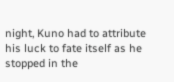night, Kuno had to attribute his luck to fate itself as he stopped in the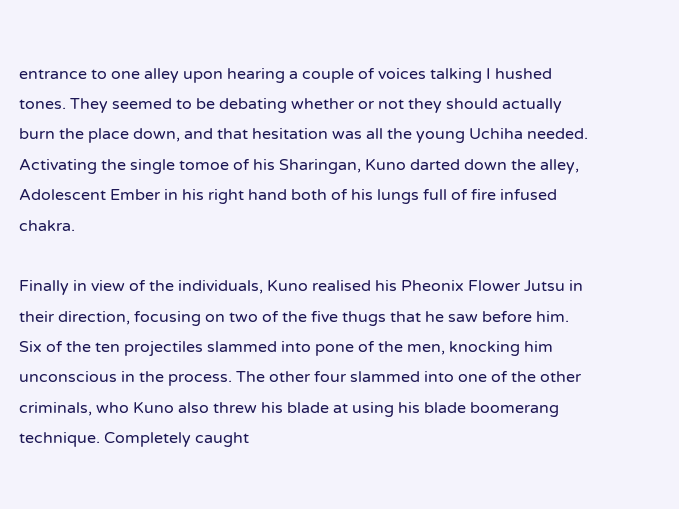entrance to one alley upon hearing a couple of voices talking I hushed tones. They seemed to be debating whether or not they should actually burn the place down, and that hesitation was all the young Uchiha needed. Activating the single tomoe of his Sharingan, Kuno darted down the alley, Adolescent Ember in his right hand both of his lungs full of fire infused chakra.

Finally in view of the individuals, Kuno realised his Pheonix Flower Jutsu in their direction, focusing on two of the five thugs that he saw before him. Six of the ten projectiles slammed into pone of the men, knocking him unconscious in the process. The other four slammed into one of the other criminals, who Kuno also threw his blade at using his blade boomerang technique. Completely caught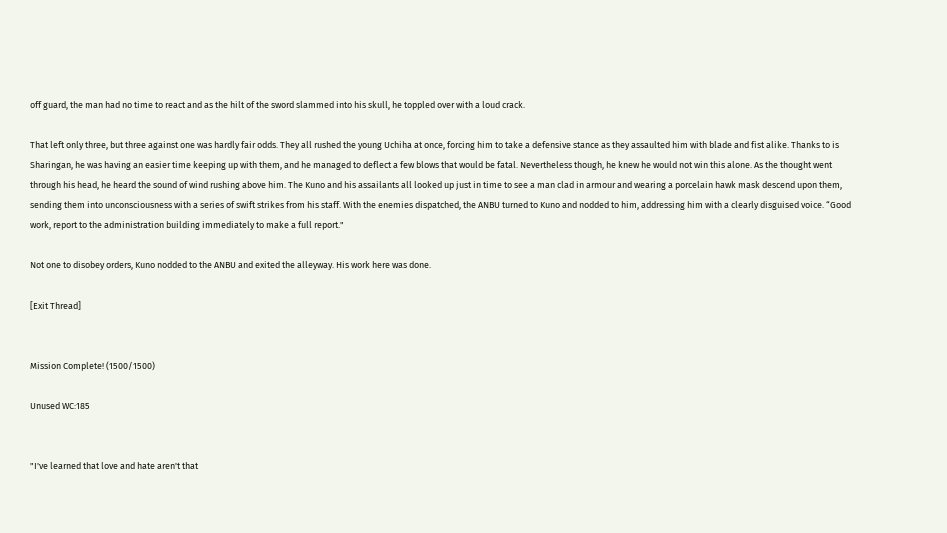off guard, the man had no time to react and as the hilt of the sword slammed into his skull, he toppled over with a loud crack.

That left only three, but three against one was hardly fair odds. They all rushed the young Uchiha at once, forcing him to take a defensive stance as they assaulted him with blade and fist alike. Thanks to is Sharingan, he was having an easier time keeping up with them, and he managed to deflect a few blows that would be fatal. Nevertheless though, he knew he would not win this alone. As the thought went through his head, he heard the sound of wind rushing above him. The Kuno and his assailants all looked up just in time to see a man clad in armour and wearing a porcelain hawk mask descend upon them, sending them into unconsciousness with a series of swift strikes from his staff. With the enemies dispatched, the ANBU turned to Kuno and nodded to him, addressing him with a clearly disguised voice. “Good work, report to the administration building immediately to make a full report."

Not one to disobey orders, Kuno nodded to the ANBU and exited the alleyway. His work here was done.

[Exit Thread]


Mission Complete! (1500/1500)

Unused WC:185


"I've learned that love and hate aren't that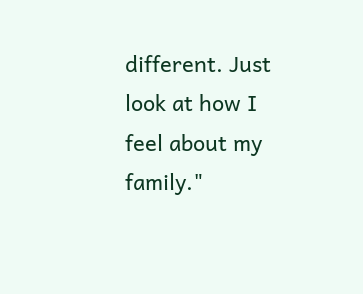different. Just look at how I feel about my family."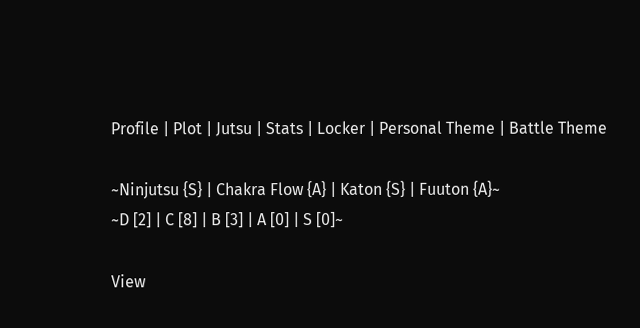Profile | Plot | Jutsu | Stats | Locker | Personal Theme | Battle Theme

~Ninjutsu {S} | Chakra Flow {A} | Katon {S} | Fuuton {A}~
~D [2] | C [8] | B [3] | A [0] | S [0]~

View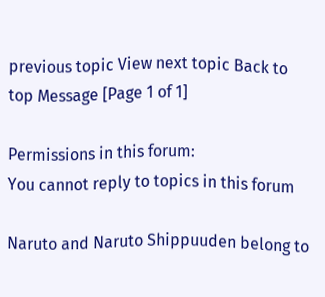previous topic View next topic Back to top Message [Page 1 of 1]

Permissions in this forum:
You cannot reply to topics in this forum

Naruto and Naruto Shippuuden belong to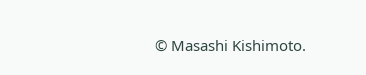© Masashi Kishimoto.